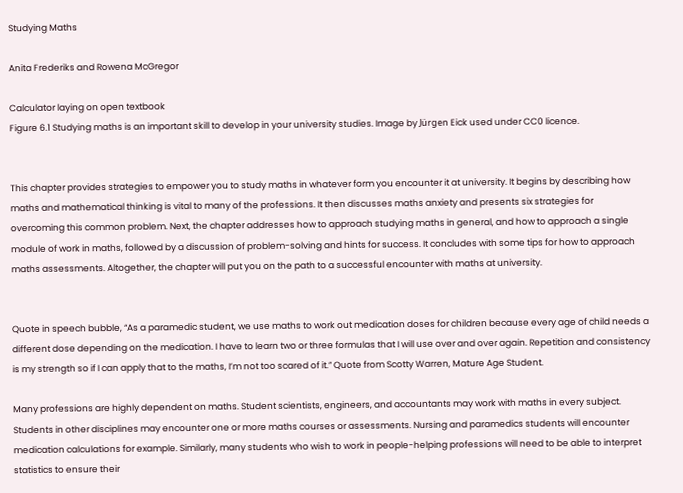Studying Maths

Anita Frederiks and Rowena McGregor

Calculator laying on open textbook
Figure 6.1 Studying maths is an important skill to develop in your university studies. Image by Jürgen Eick used under CC0 licence.


This chapter provides strategies to empower you to study maths in whatever form you encounter it at university. It begins by describing how maths and mathematical thinking is vital to many of the professions. It then discusses maths anxiety and presents six strategies for overcoming this common problem. Next, the chapter addresses how to approach studying maths in general, and how to approach a single module of work in maths, followed by a discussion of problem-solving and hints for success. It concludes with some tips for how to approach maths assessments. Altogether, the chapter will put you on the path to a successful encounter with maths at university.


Quote in speech bubble, “As a paramedic student, we use maths to work out medication doses for children because every age of child needs a different dose depending on the medication. I have to learn two or three formulas that I will use over and over again. Repetition and consistency is my strength so if I can apply that to the maths, I’m not too scared of it.” Quote from Scotty Warren, Mature Age Student.

Many professions are highly dependent on maths. Student scientists, engineers, and accountants may work with maths in every subject. Students in other disciplines may encounter one or more maths courses or assessments. Nursing and paramedics students will encounter medication calculations for example. Similarly, many students who wish to work in people-helping professions will need to be able to interpret statistics to ensure their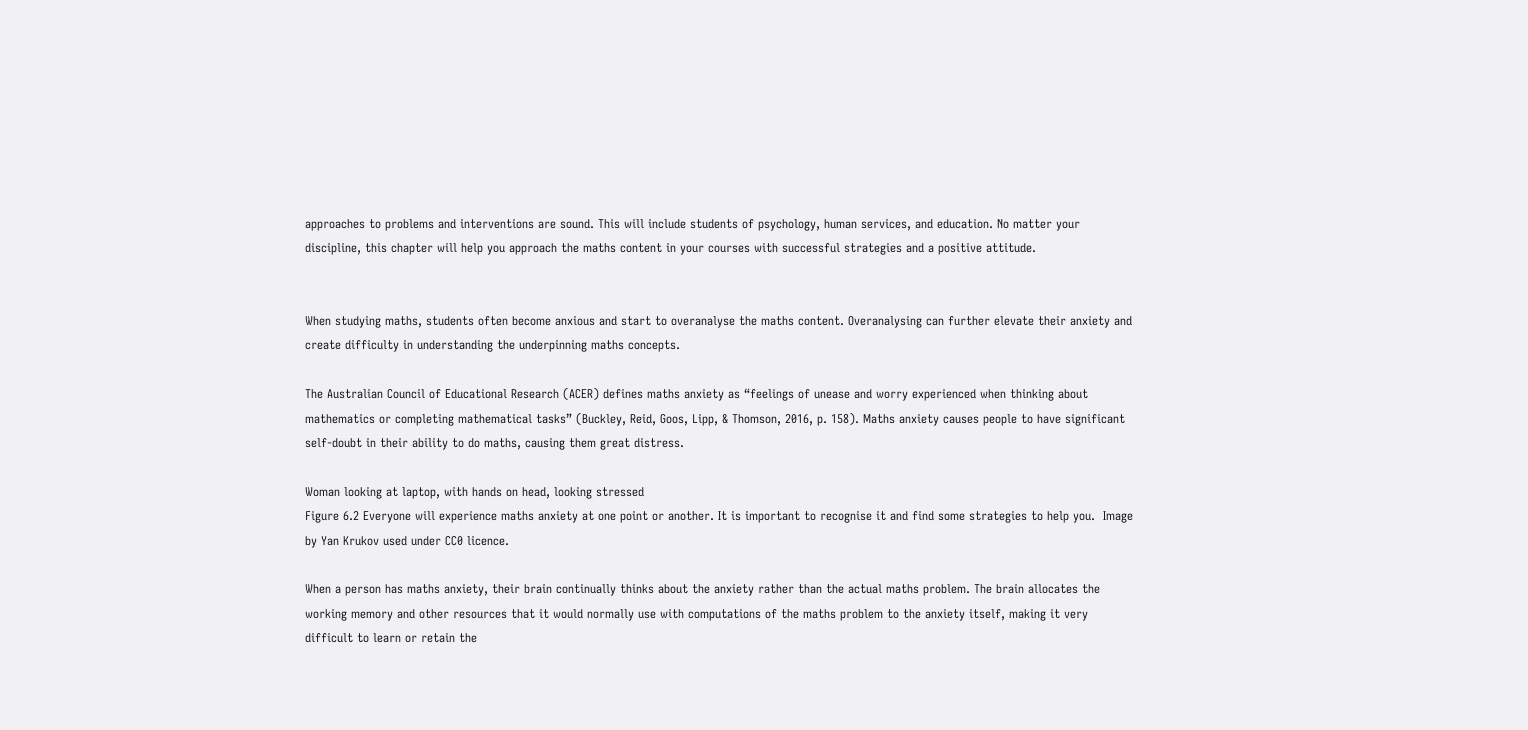approaches to problems and interventions are sound. This will include students of psychology, human services, and education. No matter your discipline, this chapter will help you approach the maths content in your courses with successful strategies and a positive attitude.


When studying maths, students often become anxious and start to overanalyse the maths content. Overanalysing can further elevate their anxiety and create difficulty in understanding the underpinning maths concepts.

The Australian Council of Educational Research (ACER) defines maths anxiety as “feelings of unease and worry experienced when thinking about mathematics or completing mathematical tasks” (Buckley, Reid, Goos, Lipp, & Thomson, 2016, p. 158). Maths anxiety causes people to have significant self-doubt in their ability to do maths, causing them great distress.

Woman looking at laptop, with hands on head, looking stressed
Figure 6.2 Everyone will experience maths anxiety at one point or another. It is important to recognise it and find some strategies to help you.  Image by Yan Krukov used under CC0 licence.

When a person has maths anxiety, their brain continually thinks about the anxiety rather than the actual maths problem. The brain allocates the working memory and other resources that it would normally use with computations of the maths problem to the anxiety itself, making it very difficult to learn or retain the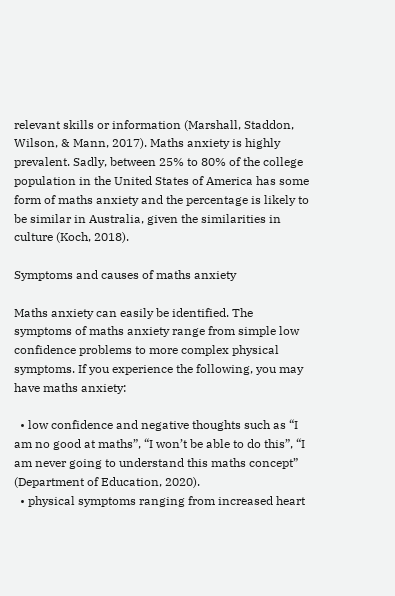relevant skills or information (Marshall, Staddon, Wilson, & Mann, 2017). Maths anxiety is highly prevalent. Sadly, between 25% to 80% of the college population in the United States of America has some form of maths anxiety and the percentage is likely to be similar in Australia, given the similarities in culture (Koch, 2018).

Symptoms and causes of maths anxiety

Maths anxiety can easily be identified. The symptoms of maths anxiety range from simple low confidence problems to more complex physical symptoms. If you experience the following, you may have maths anxiety:

  • low confidence and negative thoughts such as “I am no good at maths”, “I won’t be able to do this”, “I am never going to understand this maths concept” (Department of Education, 2020).
  • physical symptoms ranging from increased heart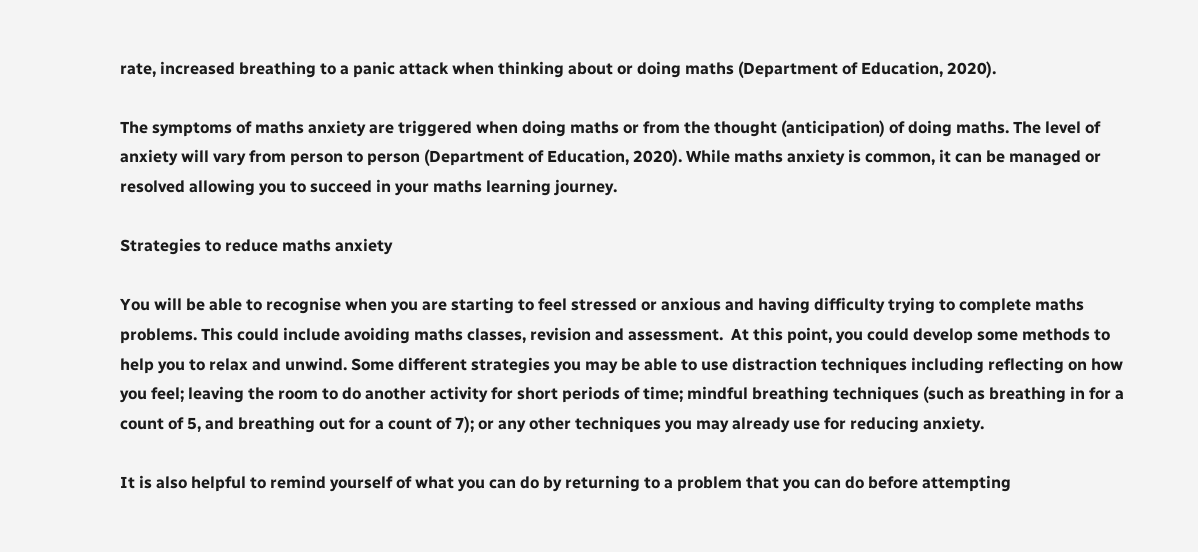rate, increased breathing to a panic attack when thinking about or doing maths (Department of Education, 2020).

The symptoms of maths anxiety are triggered when doing maths or from the thought (anticipation) of doing maths. The level of anxiety will vary from person to person (Department of Education, 2020). While maths anxiety is common, it can be managed or resolved allowing you to succeed in your maths learning journey.

Strategies to reduce maths anxiety

You will be able to recognise when you are starting to feel stressed or anxious and having difficulty trying to complete maths problems. This could include avoiding maths classes, revision and assessment.  At this point, you could develop some methods to help you to relax and unwind. Some different strategies you may be able to use distraction techniques including reflecting on how you feel; leaving the room to do another activity for short periods of time; mindful breathing techniques (such as breathing in for a count of 5, and breathing out for a count of 7); or any other techniques you may already use for reducing anxiety.

It is also helpful to remind yourself of what you can do by returning to a problem that you can do before attempting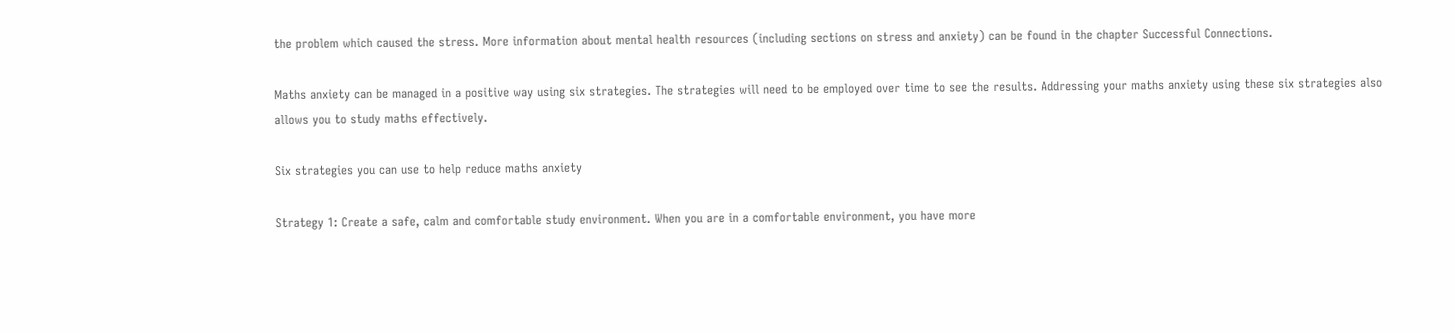the problem which caused the stress. More information about mental health resources (including sections on stress and anxiety) can be found in the chapter Successful Connections.

Maths anxiety can be managed in a positive way using six strategies. The strategies will need to be employed over time to see the results. Addressing your maths anxiety using these six strategies also allows you to study maths effectively.

Six strategies you can use to help reduce maths anxiety

Strategy 1: Create a safe, calm and comfortable study environment. When you are in a comfortable environment, you have more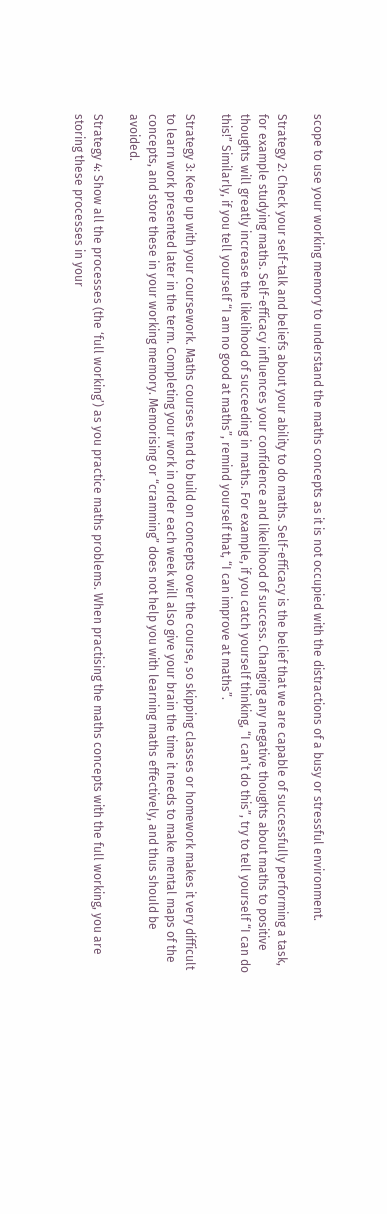scope to use your working memory to understand the maths concepts as it is not occupied with the distractions of a busy or stressful environment.

Strategy 2: Check your self-talk and beliefs about your ability to do maths. Self-efficacy is the belief that we are capable of successfully performing a task, for example studying maths. Self-efficacy influences your confidence and likelihood of success. Changing any negative thoughts about maths to positive thoughts will greatly increase the likelihood of succeeding in maths. For example, if you catch yourself thinking, “I can’t do this”, try to tell yourself “I can do this!” Similarly, if you tell yourself “I am no good at maths”, remind yourself that, “I can improve at maths”.

Strategy 3: Keep up with your coursework. Maths courses tend to build on concepts over the course, so skipping classes or homework makes it very difficult to learn work presented later in the term. Completing your work in order each week will also give your brain the time it needs to make mental maps of the concepts, and store these in your working memory. Memorising or “cramming” does not help you with learning maths effectively, and thus should be avoided.

Strategy 4: Show all the processes (the ‘full working’) as you practice maths problems. When practising the maths concepts with the full working, you are storing these processes in your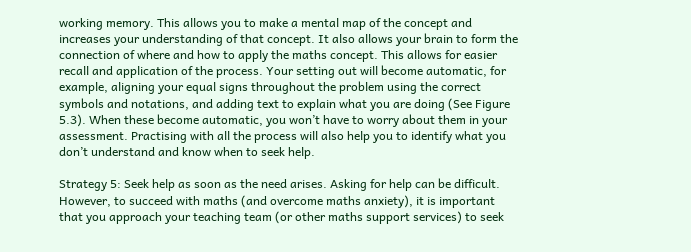working memory. This allows you to make a mental map of the concept and increases your understanding of that concept. It also allows your brain to form the connection of where and how to apply the maths concept. This allows for easier recall and application of the process. Your setting out will become automatic, for example, aligning your equal signs throughout the problem using the correct symbols and notations, and adding text to explain what you are doing (See Figure 5.3). When these become automatic, you won’t have to worry about them in your assessment. Practising with all the process will also help you to identify what you don’t understand and know when to seek help.

Strategy 5: Seek help as soon as the need arises. Asking for help can be difficult. However, to succeed with maths (and overcome maths anxiety), it is important that you approach your teaching team (or other maths support services) to seek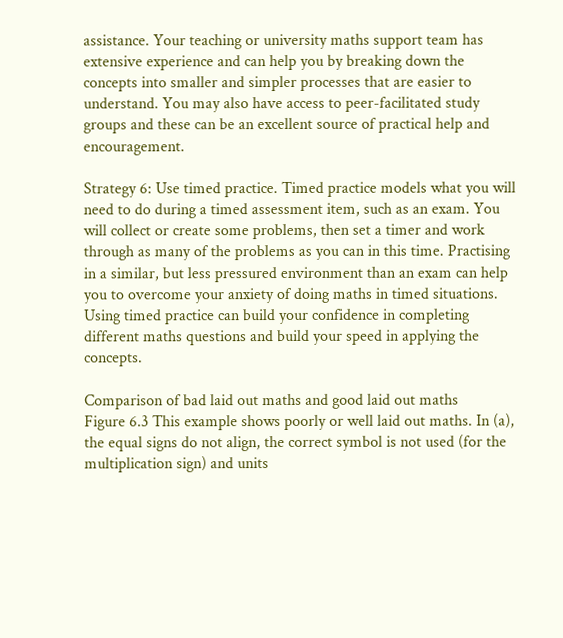assistance. Your teaching or university maths support team has extensive experience and can help you by breaking down the concepts into smaller and simpler processes that are easier to understand. You may also have access to peer-facilitated study groups and these can be an excellent source of practical help and encouragement.

Strategy 6: Use timed practice. Timed practice models what you will need to do during a timed assessment item, such as an exam. You will collect or create some problems, then set a timer and work through as many of the problems as you can in this time. Practising in a similar, but less pressured environment than an exam can help you to overcome your anxiety of doing maths in timed situations. Using timed practice can build your confidence in completing different maths questions and build your speed in applying the concepts.

Comparison of bad laid out maths and good laid out maths
Figure 6.3 This example shows poorly or well laid out maths. In (a), the equal signs do not align, the correct symbol is not used (for the multiplication sign) and units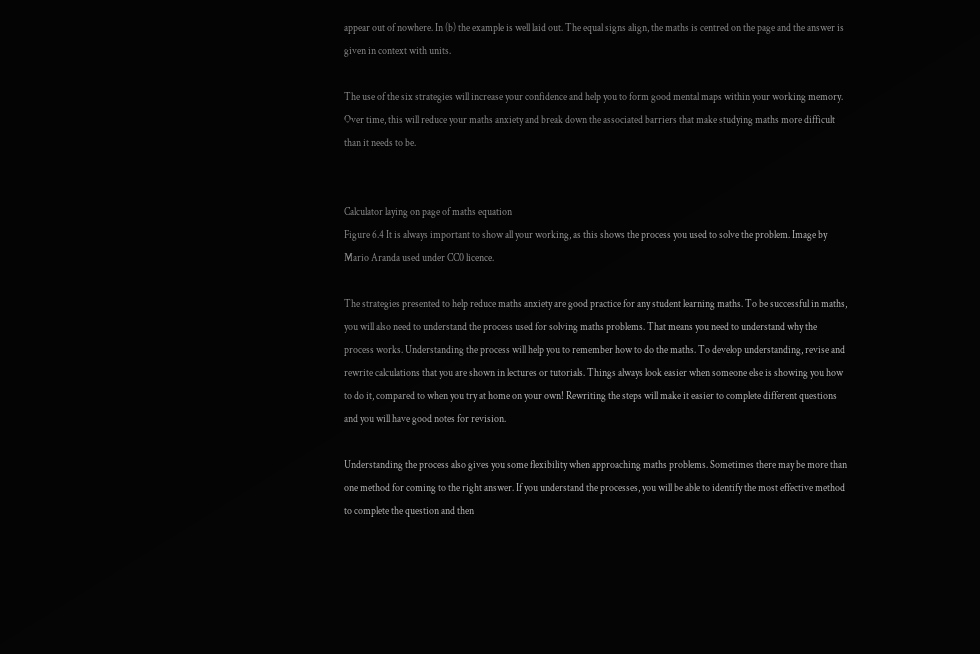appear out of nowhere. In (b) the example is well laid out. The equal signs align, the maths is centred on the page and the answer is given in context with units.

The use of the six strategies will increase your confidence and help you to form good mental maps within your working memory. Over time, this will reduce your maths anxiety and break down the associated barriers that make studying maths more difficult than it needs to be.


Calculator laying on page of maths equation
Figure 6.4 It is always important to show all your working, as this shows the process you used to solve the problem. Image by Mario Aranda used under CC0 licence.

The strategies presented to help reduce maths anxiety are good practice for any student learning maths. To be successful in maths, you will also need to understand the process used for solving maths problems. That means you need to understand why the process works. Understanding the process will help you to remember how to do the maths. To develop understanding, revise and rewrite calculations that you are shown in lectures or tutorials. Things always look easier when someone else is showing you how to do it, compared to when you try at home on your own! Rewriting the steps will make it easier to complete different questions and you will have good notes for revision.

Understanding the process also gives you some flexibility when approaching maths problems. Sometimes there may be more than one method for coming to the right answer. If you understand the processes, you will be able to identify the most effective method to complete the question and then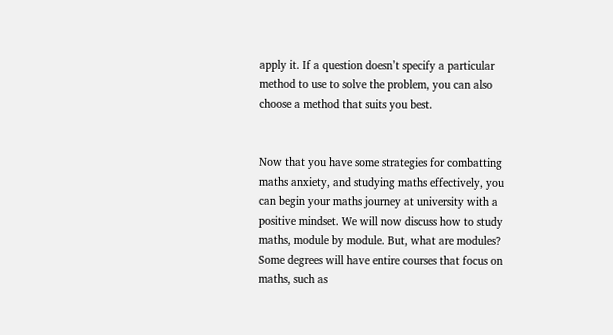apply it. If a question doesn’t specify a particular method to use to solve the problem, you can also choose a method that suits you best.


Now that you have some strategies for combatting maths anxiety, and studying maths effectively, you can begin your maths journey at university with a positive mindset. We will now discuss how to study maths, module by module. But, what are modules? Some degrees will have entire courses that focus on maths, such as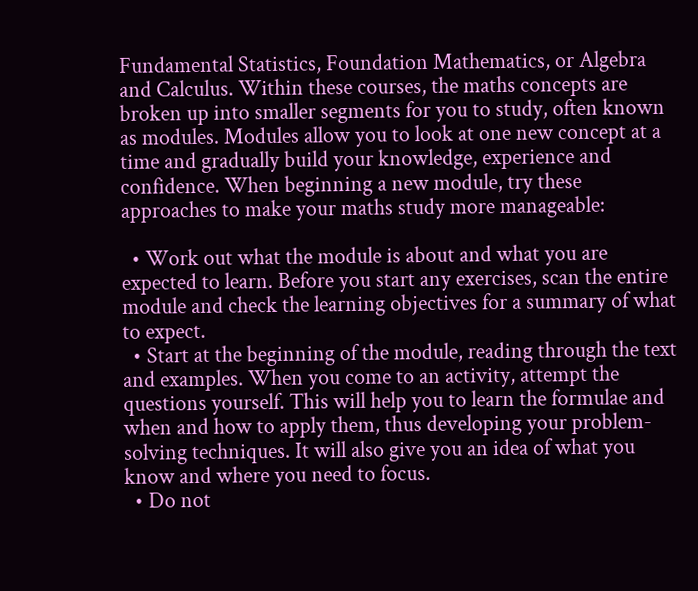Fundamental Statistics, Foundation Mathematics, or Algebra and Calculus. Within these courses, the maths concepts are broken up into smaller segments for you to study, often known as modules. Modules allow you to look at one new concept at a time and gradually build your knowledge, experience and confidence. When beginning a new module, try these approaches to make your maths study more manageable:

  • Work out what the module is about and what you are expected to learn. Before you start any exercises, scan the entire module and check the learning objectives for a summary of what to expect.
  • Start at the beginning of the module, reading through the text and examples. When you come to an activity, attempt the questions yourself. This will help you to learn the formulae and when and how to apply them, thus developing your problem-solving techniques. It will also give you an idea of what you know and where you need to focus.
  • Do not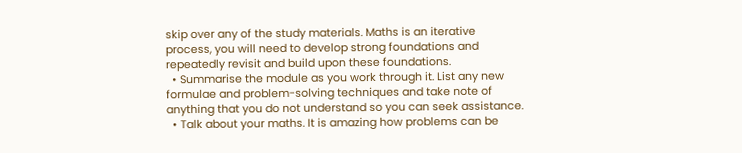skip over any of the study materials. Maths is an iterative process, you will need to develop strong foundations and repeatedly revisit and build upon these foundations.
  • Summarise the module as you work through it. List any new formulae and problem-solving techniques and take note of anything that you do not understand so you can seek assistance.
  • Talk about your maths. It is amazing how problems can be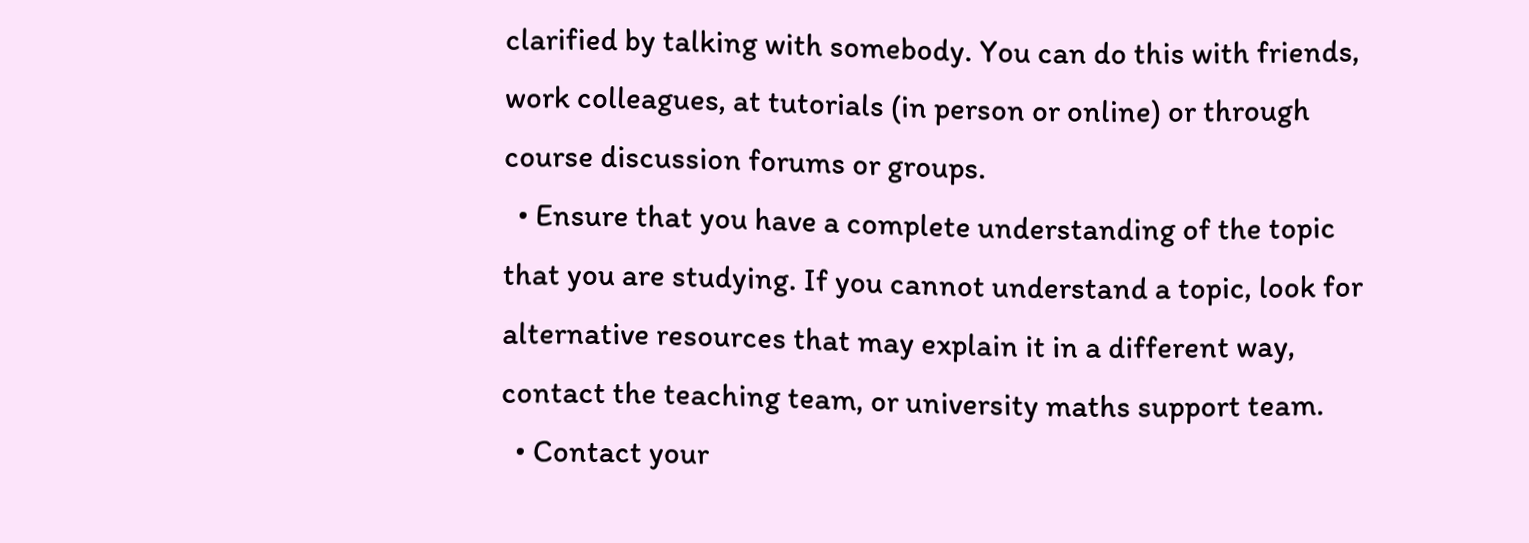clarified by talking with somebody. You can do this with friends, work colleagues, at tutorials (in person or online) or through course discussion forums or groups.
  • Ensure that you have a complete understanding of the topic that you are studying. If you cannot understand a topic, look for alternative resources that may explain it in a different way, contact the teaching team, or university maths support team.
  • Contact your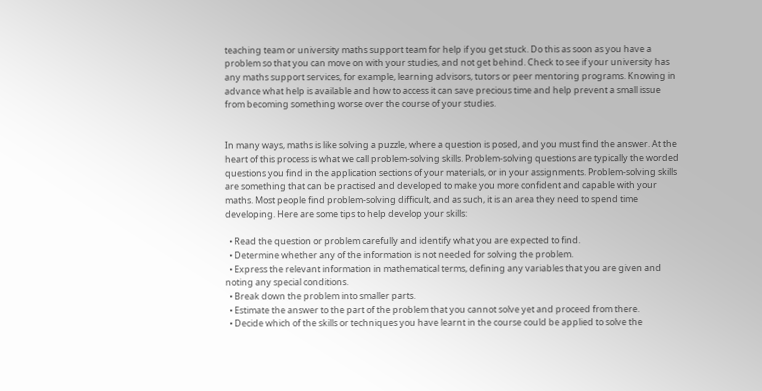teaching team or university maths support team for help if you get stuck. Do this as soon as you have a problem so that you can move on with your studies, and not get behind. Check to see if your university has any maths support services, for example, learning advisors, tutors or peer mentoring programs. Knowing in advance what help is available and how to access it can save precious time and help prevent a small issue from becoming something worse over the course of your studies.


In many ways, maths is like solving a puzzle, where a question is posed, and you must find the answer. At the heart of this process is what we call problem-solving skills. Problem-solving questions are typically the worded questions you find in the application sections of your materials, or in your assignments. Problem-solving skills are something that can be practised and developed to make you more confident and capable with your maths. Most people find problem-solving difficult, and as such, it is an area they need to spend time developing. Here are some tips to help develop your skills:

  • Read the question or problem carefully and identify what you are expected to find.
  • Determine whether any of the information is not needed for solving the problem.
  • Express the relevant information in mathematical terms, defining any variables that you are given and noting any special conditions.
  • Break down the problem into smaller parts.
  • Estimate the answer to the part of the problem that you cannot solve yet and proceed from there.
  • Decide which of the skills or techniques you have learnt in the course could be applied to solve the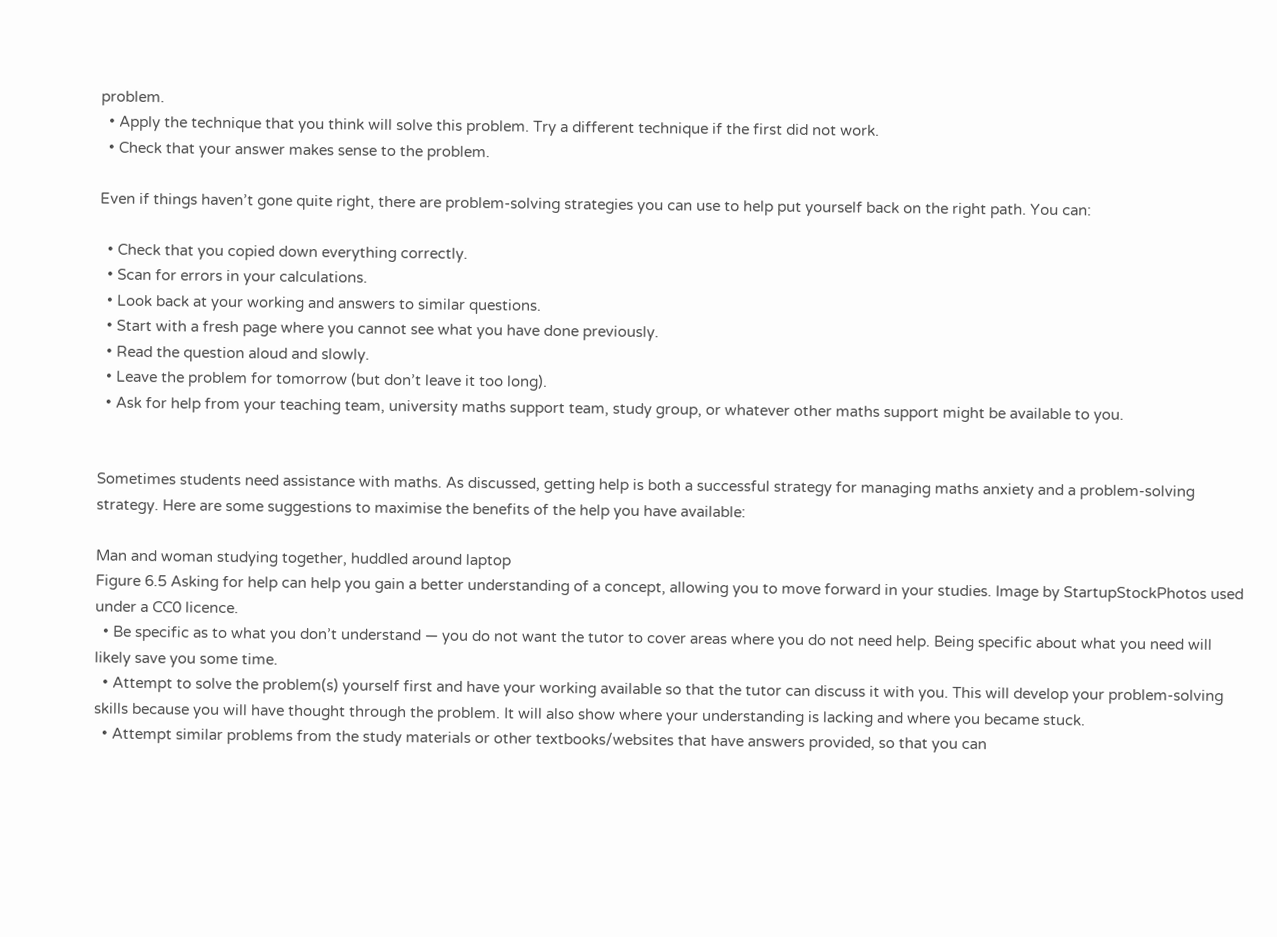problem.
  • Apply the technique that you think will solve this problem. Try a different technique if the first did not work.
  • Check that your answer makes sense to the problem.

Even if things haven’t gone quite right, there are problem-solving strategies you can use to help put yourself back on the right path. You can:

  • Check that you copied down everything correctly.
  • Scan for errors in your calculations.
  • Look back at your working and answers to similar questions.
  • Start with a fresh page where you cannot see what you have done previously.
  • Read the question aloud and slowly.
  • Leave the problem for tomorrow (but don’t leave it too long).
  • Ask for help from your teaching team, university maths support team, study group, or whatever other maths support might be available to you.


Sometimes students need assistance with maths. As discussed, getting help is both a successful strategy for managing maths anxiety and a problem-solving strategy. Here are some suggestions to maximise the benefits of the help you have available:

Man and woman studying together, huddled around laptop
Figure 6.5 Asking for help can help you gain a better understanding of a concept, allowing you to move forward in your studies. Image by StartupStockPhotos used under a CC0 licence.
  • Be specific as to what you don’t understand — you do not want the tutor to cover areas where you do not need help. Being specific about what you need will likely save you some time.
  • Attempt to solve the problem(s) yourself first and have your working available so that the tutor can discuss it with you. This will develop your problem-solving skills because you will have thought through the problem. It will also show where your understanding is lacking and where you became stuck.
  • Attempt similar problems from the study materials or other textbooks/websites that have answers provided, so that you can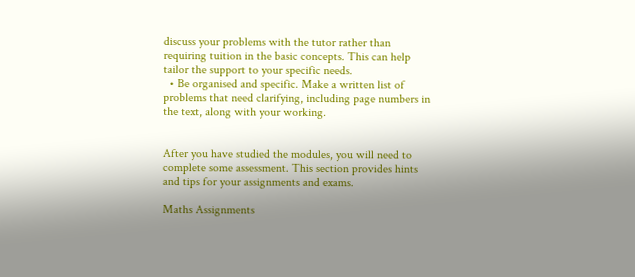discuss your problems with the tutor rather than requiring tuition in the basic concepts. This can help tailor the support to your specific needs.
  • Be organised and specific. Make a written list of problems that need clarifying, including page numbers in the text, along with your working.


After you have studied the modules, you will need to complete some assessment. This section provides hints and tips for your assignments and exams.

Maths Assignments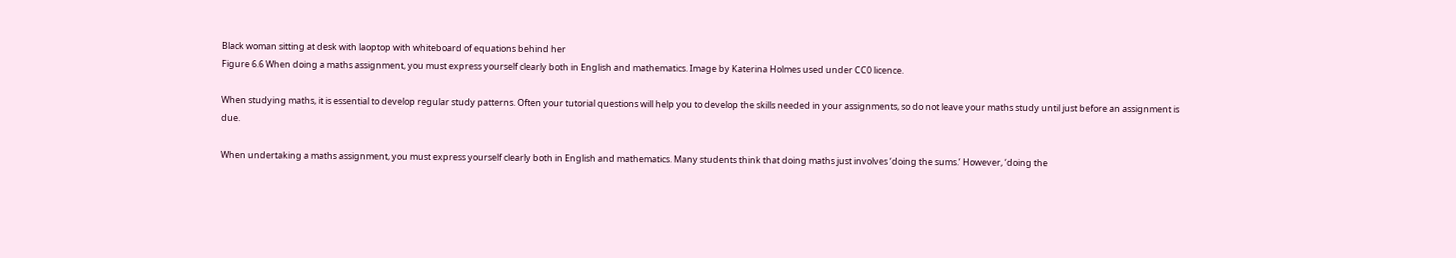Black woman sitting at desk with laoptop with whiteboard of equations behind her
Figure 6.6 When doing a maths assignment, you must express yourself clearly both in English and mathematics. Image by Katerina Holmes used under CC0 licence.

When studying maths, it is essential to develop regular study patterns. Often your tutorial questions will help you to develop the skills needed in your assignments, so do not leave your maths study until just before an assignment is due.

When undertaking a maths assignment, you must express yourself clearly both in English and mathematics. Many students think that doing maths just involves ‘doing the sums.’ However, ‘doing the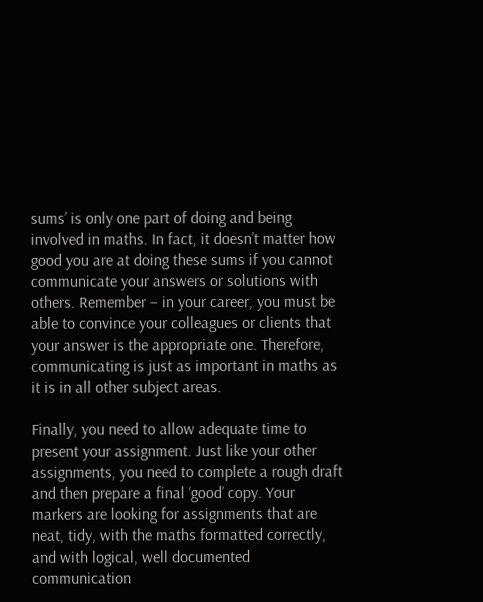sums’ is only one part of doing and being involved in maths. In fact, it doesn’t matter how good you are at doing these sums if you cannot communicate your answers or solutions with others. Remember – in your career, you must be able to convince your colleagues or clients that your answer is the appropriate one. Therefore, communicating is just as important in maths as it is in all other subject areas.

Finally, you need to allow adequate time to present your assignment. Just like your other assignments, you need to complete a rough draft and then prepare a final ‘good’ copy. Your markers are looking for assignments that are neat, tidy, with the maths formatted correctly, and with logical, well documented communication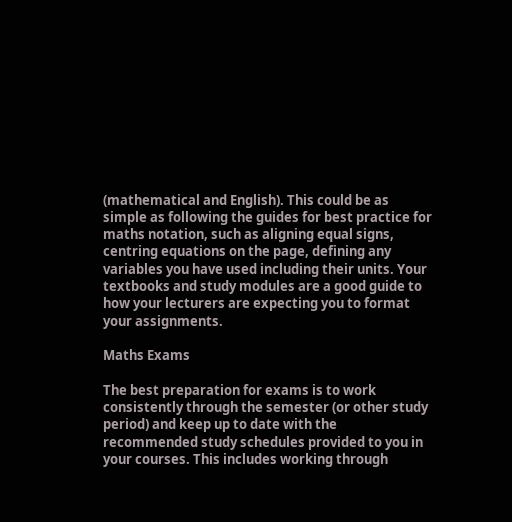(mathematical and English). This could be as simple as following the guides for best practice for maths notation, such as aligning equal signs, centring equations on the page, defining any variables you have used including their units. Your textbooks and study modules are a good guide to how your lecturers are expecting you to format your assignments.

Maths Exams

The best preparation for exams is to work consistently through the semester (or other study period) and keep up to date with the recommended study schedules provided to you in your courses. This includes working through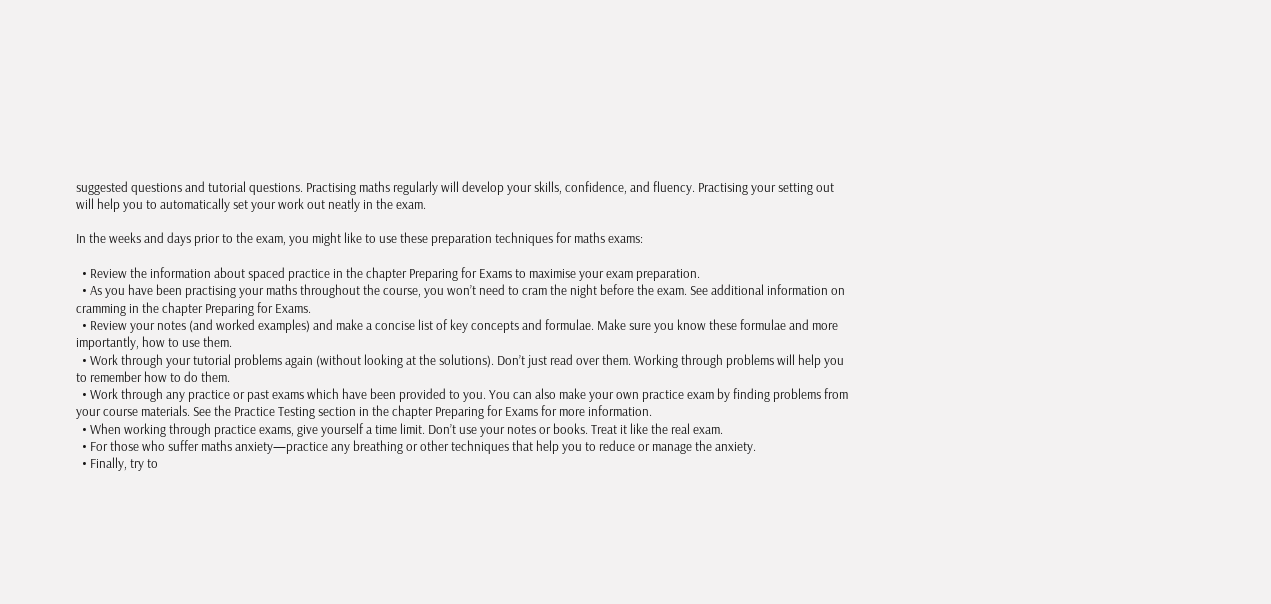suggested questions and tutorial questions. Practising maths regularly will develop your skills, confidence, and fluency. Practising your setting out will help you to automatically set your work out neatly in the exam.

In the weeks and days prior to the exam, you might like to use these preparation techniques for maths exams:

  • Review the information about spaced practice in the chapter Preparing for Exams to maximise your exam preparation.
  • As you have been practising your maths throughout the course, you won’t need to cram the night before the exam. See additional information on cramming in the chapter Preparing for Exams.
  • Review your notes (and worked examples) and make a concise list of key concepts and formulae. Make sure you know these formulae and more importantly, how to use them.
  • Work through your tutorial problems again (without looking at the solutions). Don’t just read over them. Working through problems will help you to remember how to do them.
  • Work through any practice or past exams which have been provided to you. You can also make your own practice exam by finding problems from your course materials. See the Practice Testing section in the chapter Preparing for Exams for more information.
  • When working through practice exams, give yourself a time limit. Don’t use your notes or books. Treat it like the real exam.
  • For those who suffer maths anxiety—practice any breathing or other techniques that help you to reduce or manage the anxiety.
  • Finally, try to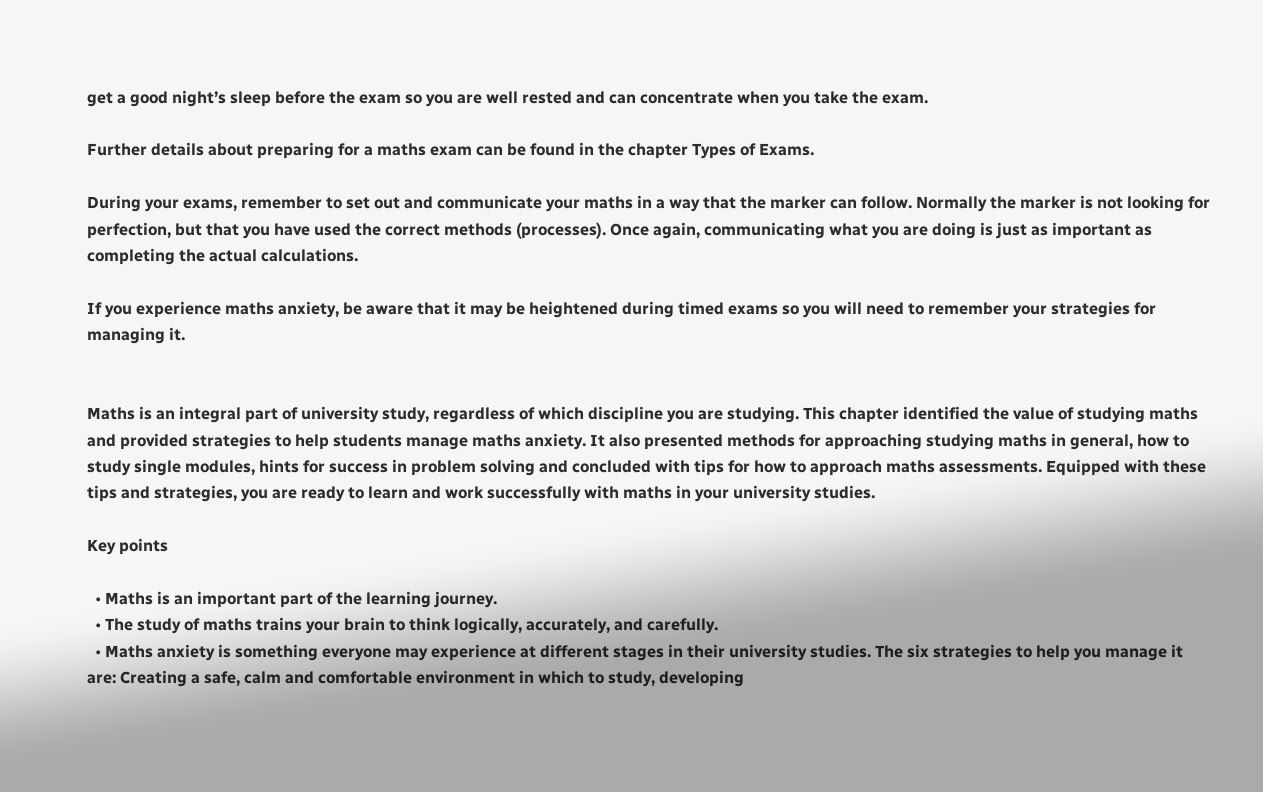get a good night’s sleep before the exam so you are well rested and can concentrate when you take the exam.

Further details about preparing for a maths exam can be found in the chapter Types of Exams.

During your exams, remember to set out and communicate your maths in a way that the marker can follow. Normally the marker is not looking for perfection, but that you have used the correct methods (processes). Once again, communicating what you are doing is just as important as completing the actual calculations.

If you experience maths anxiety, be aware that it may be heightened during timed exams so you will need to remember your strategies for managing it.


Maths is an integral part of university study, regardless of which discipline you are studying. This chapter identified the value of studying maths and provided strategies to help students manage maths anxiety. It also presented methods for approaching studying maths in general, how to study single modules, hints for success in problem solving and concluded with tips for how to approach maths assessments. Equipped with these tips and strategies, you are ready to learn and work successfully with maths in your university studies.

Key points

  • Maths is an important part of the learning journey.
  • The study of maths trains your brain to think logically, accurately, and carefully.
  • Maths anxiety is something everyone may experience at different stages in their university studies. The six strategies to help you manage it are: Creating a safe, calm and comfortable environment in which to study, developing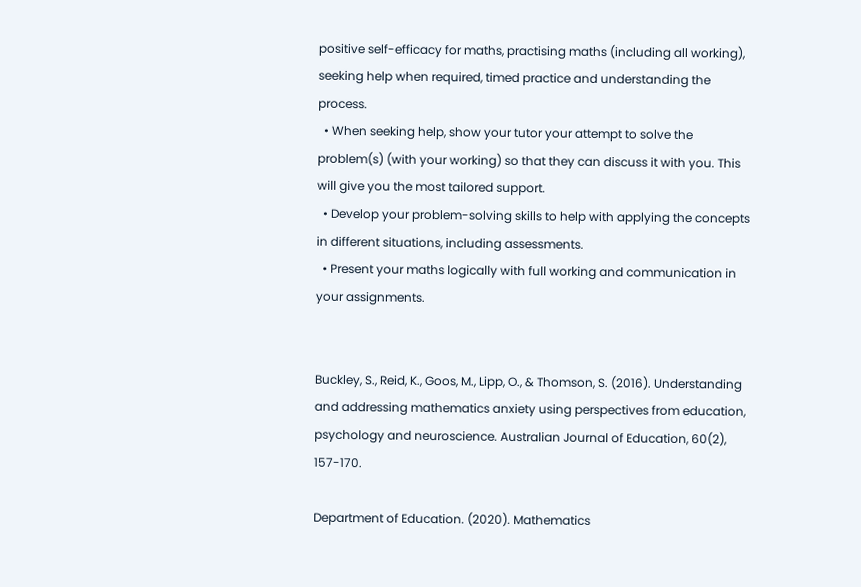positive self-efficacy for maths, practising maths (including all working), seeking help when required, timed practice and understanding the process.
  • When seeking help, show your tutor your attempt to solve the problem(s) (with your working) so that they can discuss it with you. This will give you the most tailored support.
  • Develop your problem-solving skills to help with applying the concepts in different situations, including assessments.
  • Present your maths logically with full working and communication in your assignments.


Buckley, S., Reid, K., Goos, M., Lipp, O., & Thomson, S. (2016). Understanding and addressing mathematics anxiety using perspectives from education, psychology and neuroscience. Australian Journal of Education, 60(2), 157-170.

Department of Education. (2020). Mathematics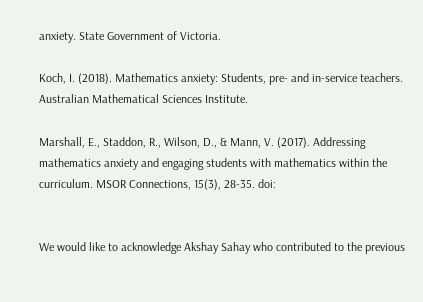anxiety. State Government of Victoria.

Koch, I. (2018). Mathematics anxiety: Students, pre- and in-service teachers. Australian Mathematical Sciences Institute.

Marshall, E., Staddon, R., Wilson, D., & Mann, V. (2017). Addressing mathematics anxiety and engaging students with mathematics within the curriculum. MSOR Connections, 15(3), 28-35. doi:


We would like to acknowledge Akshay Sahay who contributed to the previous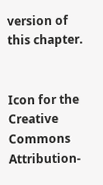version of this chapter.


Icon for the Creative Commons Attribution-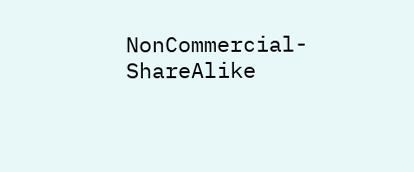NonCommercial-ShareAlike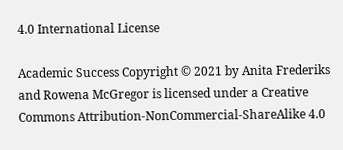4.0 International License

Academic Success Copyright © 2021 by Anita Frederiks and Rowena McGregor is licensed under a Creative Commons Attribution-NonCommercial-ShareAlike 4.0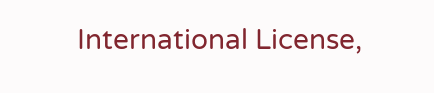International License,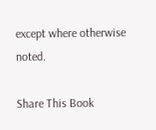except where otherwise noted.

Share This Book